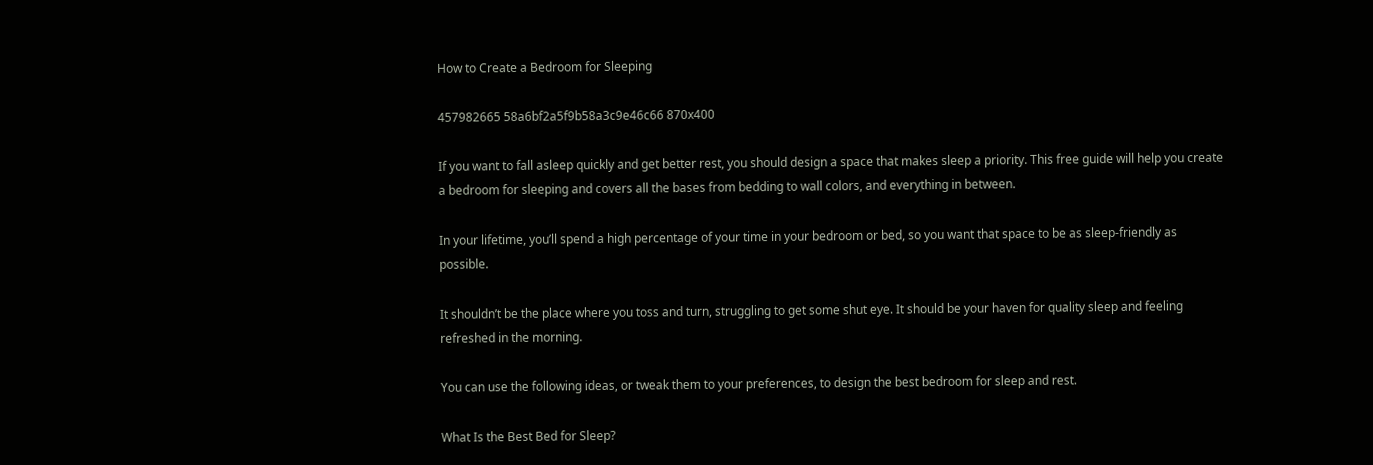How to Create a Bedroom for Sleeping

457982665 58a6bf2a5f9b58a3c9e46c66 870x400

If you want to fall asleep quickly and get better rest, you should design a space that makes sleep a priority. This free guide will help you create a bedroom for sleeping and covers all the bases from bedding to wall colors, and everything in between.

In your lifetime, you’ll spend a high percentage of your time in your bedroom or bed, so you want that space to be as sleep-friendly as possible.

It shouldn’t be the place where you toss and turn, struggling to get some shut eye. It should be your haven for quality sleep and feeling refreshed in the morning.

You can use the following ideas, or tweak them to your preferences, to design the best bedroom for sleep and rest.

What Is the Best Bed for Sleep?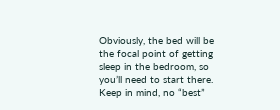Obviously, the bed will be the focal point of getting sleep in the bedroom, so you’ll need to start there. Keep in mind, no “best”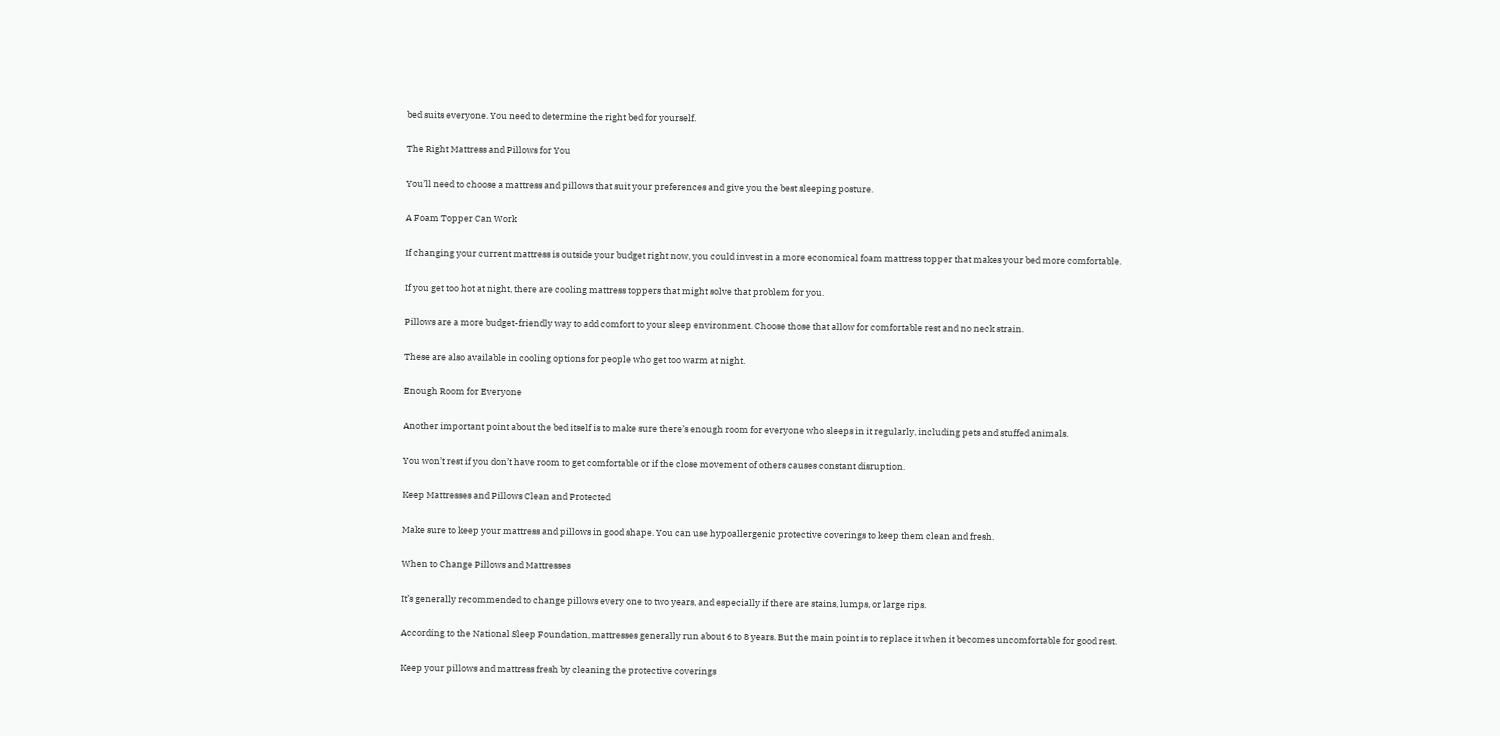bed suits everyone. You need to determine the right bed for yourself.

The Right Mattress and Pillows for You

You’ll need to choose a mattress and pillows that suit your preferences and give you the best sleeping posture.

A Foam Topper Can Work

If changing your current mattress is outside your budget right now, you could invest in a more economical foam mattress topper that makes your bed more comfortable.

If you get too hot at night, there are cooling mattress toppers that might solve that problem for you.

Pillows are a more budget-friendly way to add comfort to your sleep environment. Choose those that allow for comfortable rest and no neck strain.

These are also available in cooling options for people who get too warm at night.

Enough Room for Everyone

Another important point about the bed itself is to make sure there’s enough room for everyone who sleeps in it regularly, including pets and stuffed animals.

You won’t rest if you don’t have room to get comfortable or if the close movement of others causes constant disruption.

Keep Mattresses and Pillows Clean and Protected

Make sure to keep your mattress and pillows in good shape. You can use hypoallergenic protective coverings to keep them clean and fresh.

When to Change Pillows and Mattresses

It’s generally recommended to change pillows every one to two years, and especially if there are stains, lumps, or large rips.

According to the National Sleep Foundation, mattresses generally run about 6 to 8 years. But the main point is to replace it when it becomes uncomfortable for good rest.

Keep your pillows and mattress fresh by cleaning the protective coverings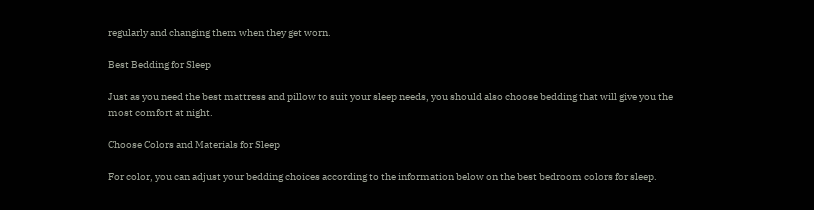regularly and changing them when they get worn.

Best Bedding for Sleep

Just as you need the best mattress and pillow to suit your sleep needs, you should also choose bedding that will give you the most comfort at night.

Choose Colors and Materials for Sleep

For color, you can adjust your bedding choices according to the information below on the best bedroom colors for sleep.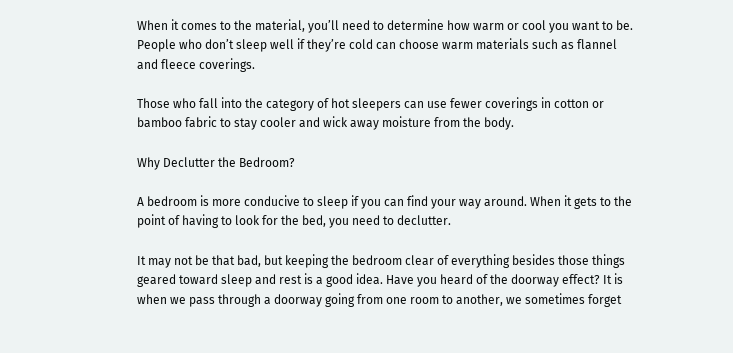When it comes to the material, you’ll need to determine how warm or cool you want to be. People who don’t sleep well if they’re cold can choose warm materials such as flannel and fleece coverings.

Those who fall into the category of hot sleepers can use fewer coverings in cotton or bamboo fabric to stay cooler and wick away moisture from the body.

Why Declutter the Bedroom?

A bedroom is more conducive to sleep if you can find your way around. When it gets to the point of having to look for the bed, you need to declutter.

It may not be that bad, but keeping the bedroom clear of everything besides those things geared toward sleep and rest is a good idea. Have you heard of the doorway effect? It is when we pass through a doorway going from one room to another, we sometimes forget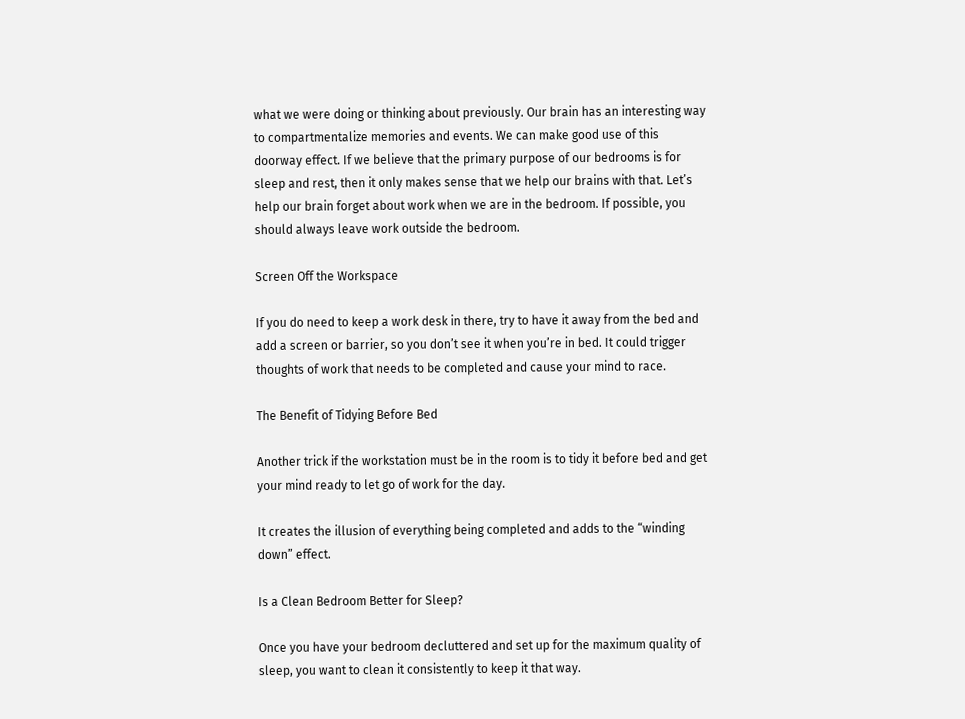what we were doing or thinking about previously. Our brain has an interesting way to compartmentalize memories and events. We can make good use of this doorway effect. If we believe that the primary purpose of our bedrooms is for sleep and rest, then it only makes sense that we help our brains with that. Let’s help our brain forget about work when we are in the bedroom. If possible, you should always leave work outside the bedroom.

Screen Off the Workspace

If you do need to keep a work desk in there, try to have it away from the bed and add a screen or barrier, so you don’t see it when you’re in bed. It could trigger thoughts of work that needs to be completed and cause your mind to race.

The Benefit of Tidying Before Bed

Another trick if the workstation must be in the room is to tidy it before bed and get your mind ready to let go of work for the day.

It creates the illusion of everything being completed and adds to the “winding down” effect.

Is a Clean Bedroom Better for Sleep?

Once you have your bedroom decluttered and set up for the maximum quality of sleep, you want to clean it consistently to keep it that way.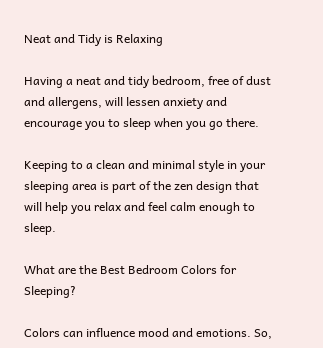Neat and Tidy is Relaxing

Having a neat and tidy bedroom, free of dust and allergens, will lessen anxiety and encourage you to sleep when you go there.

Keeping to a clean and minimal style in your sleeping area is part of the zen design that will help you relax and feel calm enough to sleep.

What are the Best Bedroom Colors for Sleeping?

Colors can influence mood and emotions. So,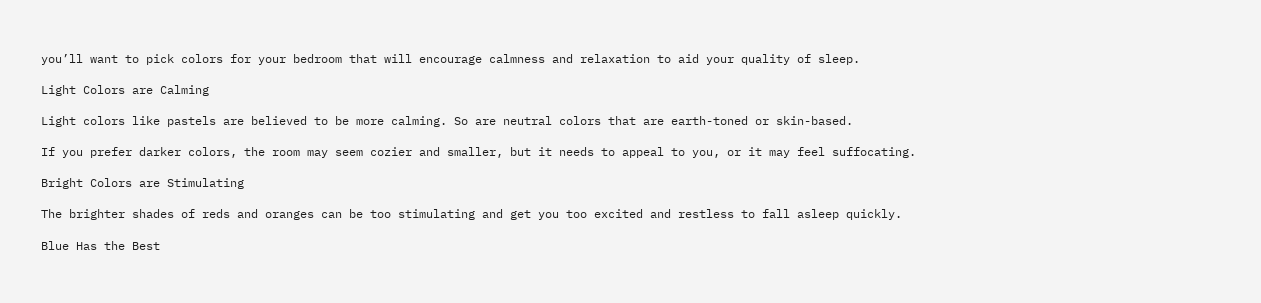you’ll want to pick colors for your bedroom that will encourage calmness and relaxation to aid your quality of sleep.

Light Colors are Calming

Light colors like pastels are believed to be more calming. So are neutral colors that are earth-toned or skin-based.

If you prefer darker colors, the room may seem cozier and smaller, but it needs to appeal to you, or it may feel suffocating.

Bright Colors are Stimulating

The brighter shades of reds and oranges can be too stimulating and get you too excited and restless to fall asleep quickly.

Blue Has the Best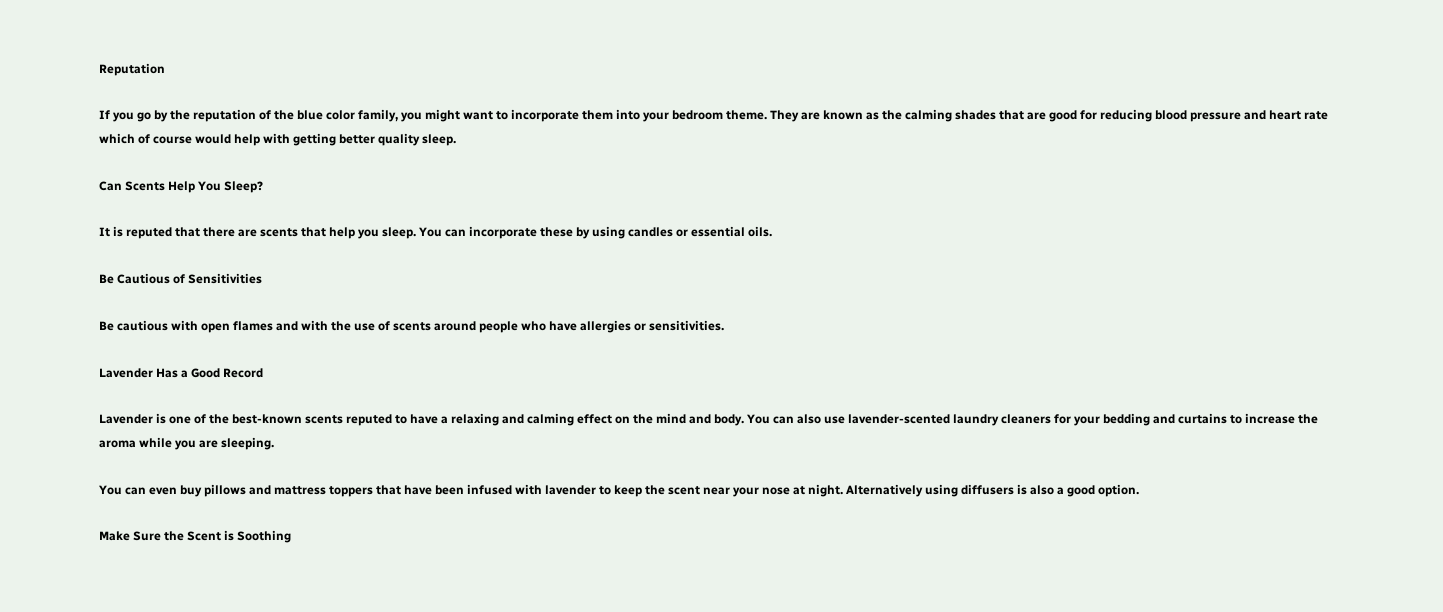Reputation

If you go by the reputation of the blue color family, you might want to incorporate them into your bedroom theme. They are known as the calming shades that are good for reducing blood pressure and heart rate which of course would help with getting better quality sleep.

Can Scents Help You Sleep?

It is reputed that there are scents that help you sleep. You can incorporate these by using candles or essential oils.

Be Cautious of Sensitivities

Be cautious with open flames and with the use of scents around people who have allergies or sensitivities.

Lavender Has a Good Record

Lavender is one of the best-known scents reputed to have a relaxing and calming effect on the mind and body. You can also use lavender-scented laundry cleaners for your bedding and curtains to increase the aroma while you are sleeping.

You can even buy pillows and mattress toppers that have been infused with lavender to keep the scent near your nose at night. Alternatively using diffusers is also a good option.

Make Sure the Scent is Soothing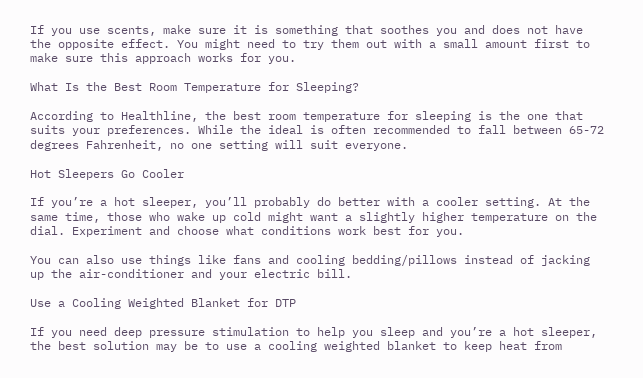If you use scents, make sure it is something that soothes you and does not have the opposite effect. You might need to try them out with a small amount first to make sure this approach works for you.

What Is the Best Room Temperature for Sleeping?

According to Healthline, the best room temperature for sleeping is the one that suits your preferences. While the ideal is often recommended to fall between 65-72 degrees Fahrenheit, no one setting will suit everyone.

Hot Sleepers Go Cooler

If you’re a hot sleeper, you’ll probably do better with a cooler setting. At the same time, those who wake up cold might want a slightly higher temperature on the dial. Experiment and choose what conditions work best for you.

You can also use things like fans and cooling bedding/pillows instead of jacking up the air-conditioner and your electric bill.

Use a Cooling Weighted Blanket for DTP

If you need deep pressure stimulation to help you sleep and you’re a hot sleeper, the best solution may be to use a cooling weighted blanket to keep heat from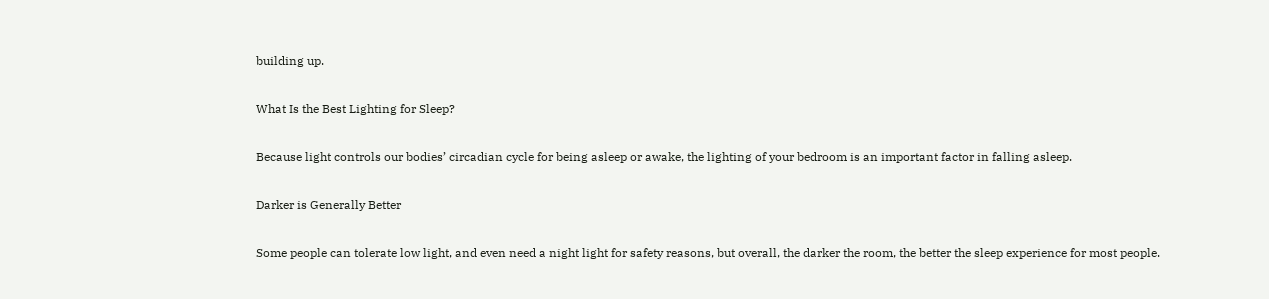building up.

What Is the Best Lighting for Sleep?

Because light controls our bodies’ circadian cycle for being asleep or awake, the lighting of your bedroom is an important factor in falling asleep.

Darker is Generally Better

Some people can tolerate low light, and even need a night light for safety reasons, but overall, the darker the room, the better the sleep experience for most people.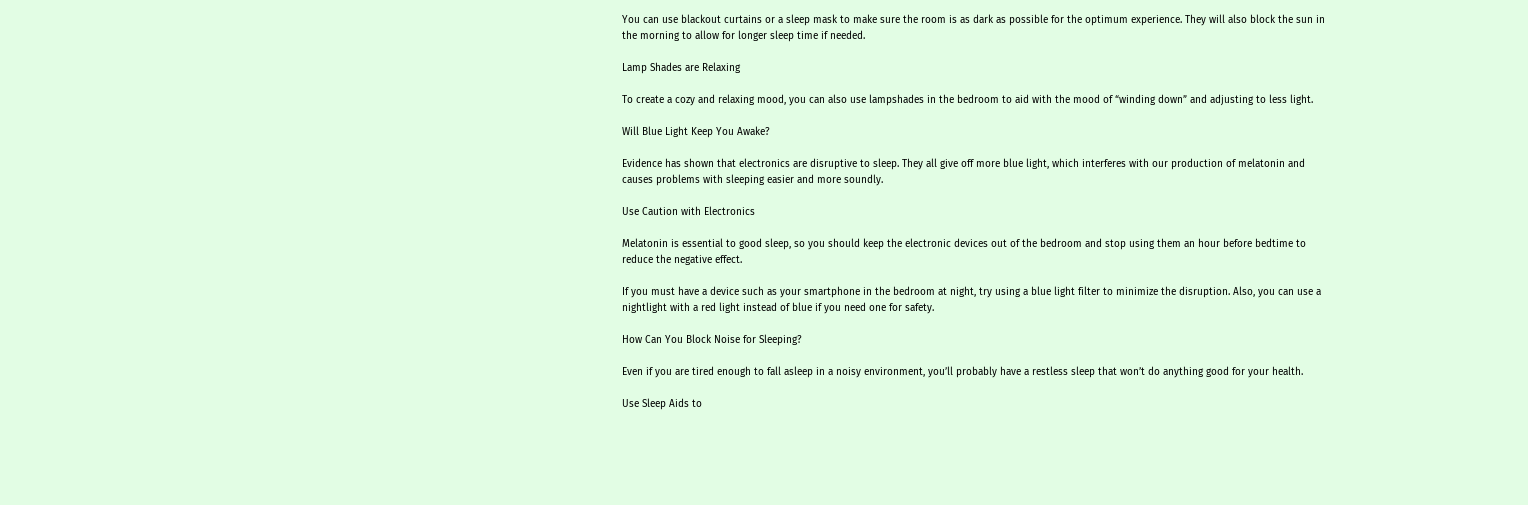You can use blackout curtains or a sleep mask to make sure the room is as dark as possible for the optimum experience. They will also block the sun in the morning to allow for longer sleep time if needed.

Lamp Shades are Relaxing

To create a cozy and relaxing mood, you can also use lampshades in the bedroom to aid with the mood of “winding down” and adjusting to less light.

Will Blue Light Keep You Awake?

Evidence has shown that electronics are disruptive to sleep. They all give off more blue light, which interferes with our production of melatonin and causes problems with sleeping easier and more soundly.

Use Caution with Electronics

Melatonin is essential to good sleep, so you should keep the electronic devices out of the bedroom and stop using them an hour before bedtime to reduce the negative effect.

If you must have a device such as your smartphone in the bedroom at night, try using a blue light filter to minimize the disruption. Also, you can use a nightlight with a red light instead of blue if you need one for safety.

How Can You Block Noise for Sleeping?

Even if you are tired enough to fall asleep in a noisy environment, you’ll probably have a restless sleep that won’t do anything good for your health.

Use Sleep Aids to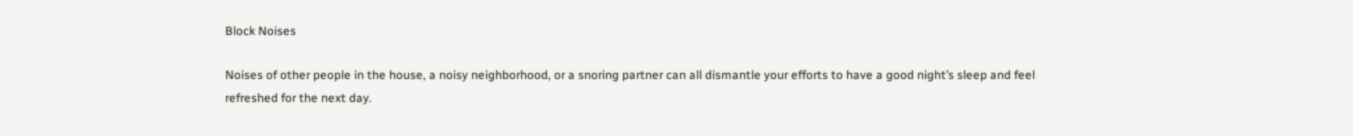Block Noises

Noises of other people in the house, a noisy neighborhood, or a snoring partner can all dismantle your efforts to have a good night’s sleep and feel refreshed for the next day.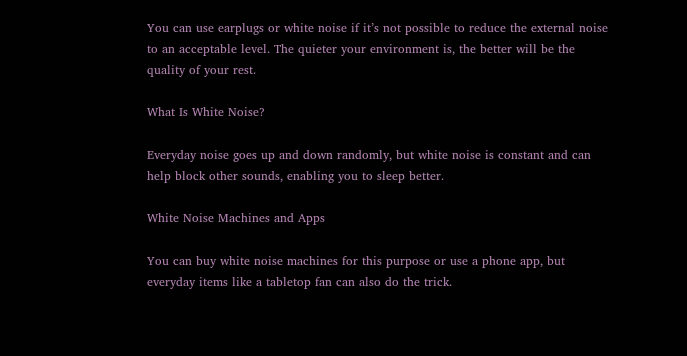You can use earplugs or white noise if it’s not possible to reduce the external noise to an acceptable level. The quieter your environment is, the better will be the quality of your rest.

What Is White Noise?

Everyday noise goes up and down randomly, but white noise is constant and can help block other sounds, enabling you to sleep better.

White Noise Machines and Apps

You can buy white noise machines for this purpose or use a phone app, but everyday items like a tabletop fan can also do the trick.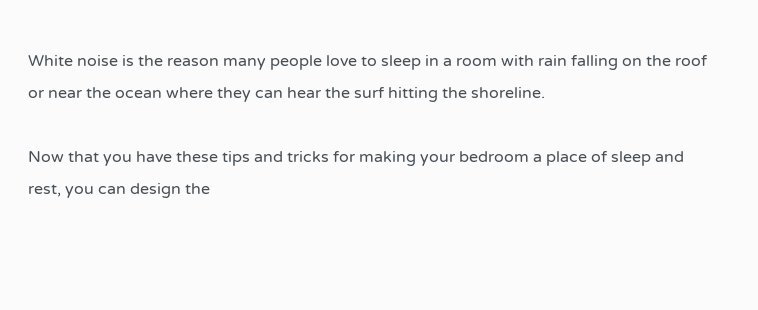White noise is the reason many people love to sleep in a room with rain falling on the roof or near the ocean where they can hear the surf hitting the shoreline.

Now that you have these tips and tricks for making your bedroom a place of sleep and rest, you can design the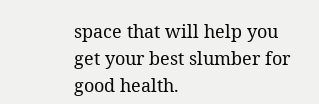space that will help you get your best slumber for good health.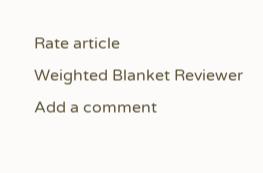Rate article
Weighted Blanket Reviewer
Add a comment